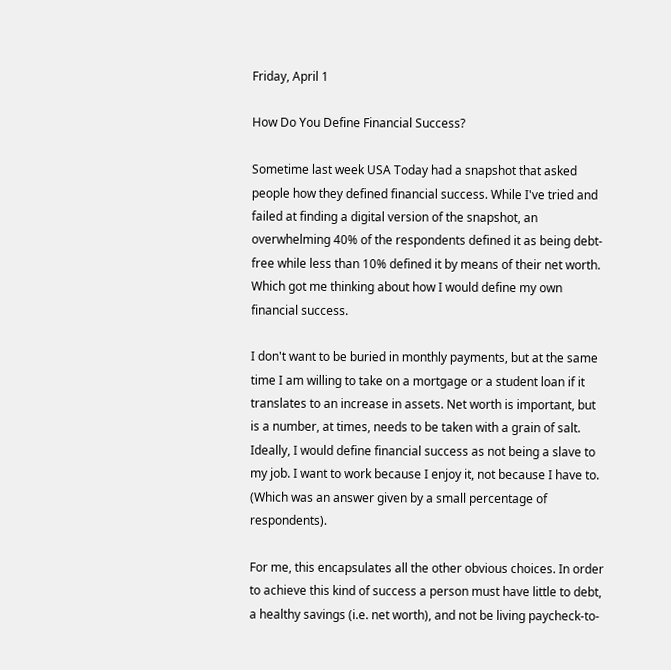Friday, April 1

How Do You Define Financial Success?

Sometime last week USA Today had a snapshot that asked people how they defined financial success. While I've tried and failed at finding a digital version of the snapshot, an overwhelming 40% of the respondents defined it as being debt-free while less than 10% defined it by means of their net worth. Which got me thinking about how I would define my own financial success.

I don't want to be buried in monthly payments, but at the same time I am willing to take on a mortgage or a student loan if it translates to an increase in assets. Net worth is important, but is a number, at times, needs to be taken with a grain of salt. Ideally, I would define financial success as not being a slave to my job. I want to work because I enjoy it, not because I have to. (Which was an answer given by a small percentage of respondents).

For me, this encapsulates all the other obvious choices. In order to achieve this kind of success a person must have little to debt, a healthy savings (i.e. net worth), and not be living paycheck-to-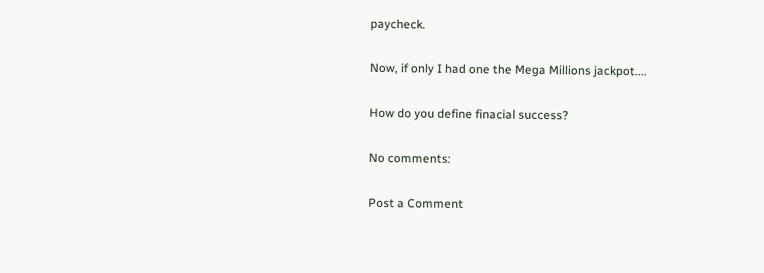paycheck.

Now, if only I had one the Mega Millions jackpot....

How do you define finacial success?

No comments:

Post a Comment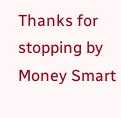Thanks for stopping by Money Smart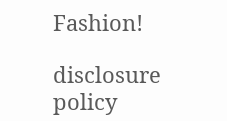Fashion!

disclosure policy